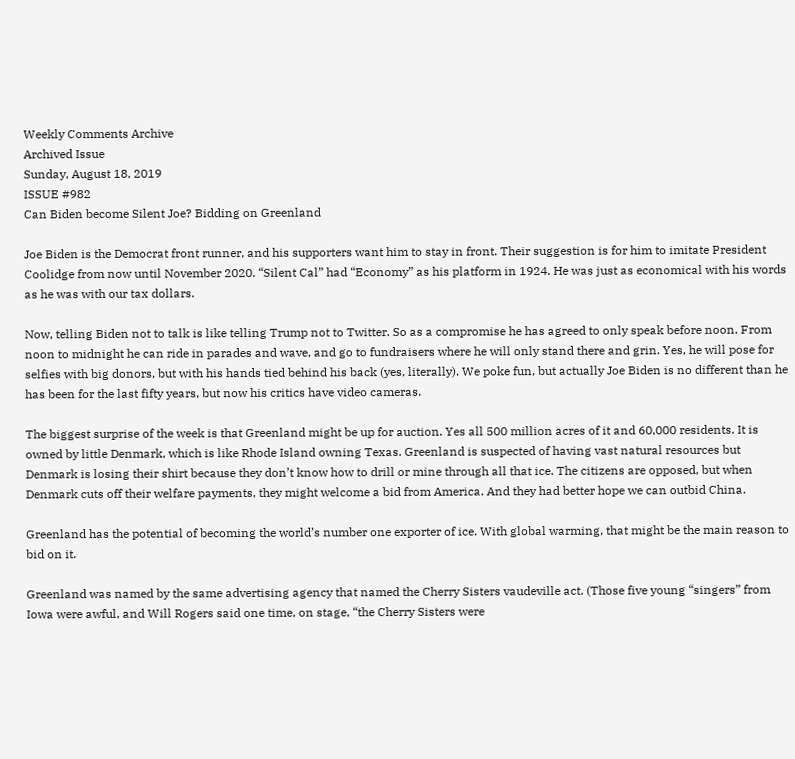Weekly Comments Archive
Archived Issue
Sunday, August 18, 2019
ISSUE #982
Can Biden become Silent Joe? Bidding on Greenland

Joe Biden is the Democrat front runner, and his supporters want him to stay in front. Their suggestion is for him to imitate President Coolidge from now until November 2020. “Silent Cal” had “Economy” as his platform in 1924. He was just as economical with his words as he was with our tax dollars.

Now, telling Biden not to talk is like telling Trump not to Twitter. So as a compromise he has agreed to only speak before noon. From noon to midnight he can ride in parades and wave, and go to fundraisers where he will only stand there and grin. Yes, he will pose for selfies with big donors, but with his hands tied behind his back (yes, literally). We poke fun, but actually Joe Biden is no different than he has been for the last fifty years, but now his critics have video cameras.

The biggest surprise of the week is that Greenland might be up for auction. Yes all 500 million acres of it and 60,000 residents. It is owned by little Denmark, which is like Rhode Island owning Texas. Greenland is suspected of having vast natural resources but Denmark is losing their shirt because they don’t know how to drill or mine through all that ice. The citizens are opposed, but when Denmark cuts off their welfare payments, they might welcome a bid from America. And they had better hope we can outbid China.

Greenland has the potential of becoming the world’s number one exporter of ice. With global warming, that might be the main reason to bid on it.

Greenland was named by the same advertising agency that named the Cherry Sisters vaudeville act. (Those five young “singers” from Iowa were awful, and Will Rogers said one time, on stage, “the Cherry Sisters were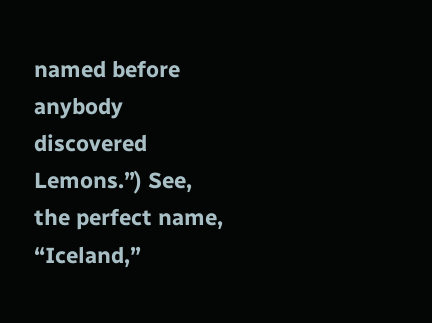named before anybody discovered Lemons.”) See, the perfect name, “Iceland,”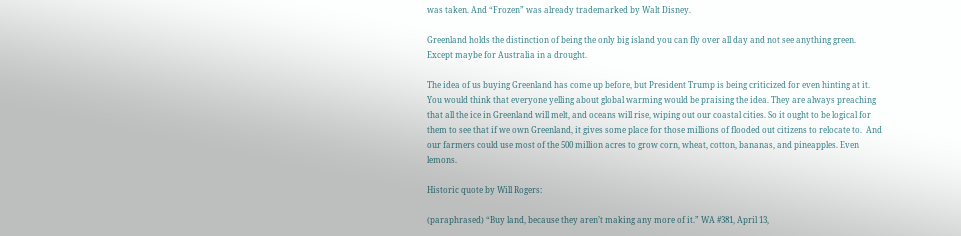was taken. And “Frozen” was already trademarked by Walt Disney.

Greenland holds the distinction of being the only big island you can fly over all day and not see anything green. Except maybe for Australia in a drought.

The idea of us buying Greenland has come up before, but President Trump is being criticized for even hinting at it. You would think that everyone yelling about global warming would be praising the idea. They are always preaching that all the ice in Greenland will melt, and oceans will rise, wiping out our coastal cities. So it ought to be logical for them to see that if we own Greenland, it gives some place for those millions of flooded out citizens to relocate to.  And our farmers could use most of the 500 million acres to grow corn, wheat, cotton, bananas, and pineapples. Even lemons.

Historic quote by Will Rogers:

(paraphrased) “Buy land, because they aren’t making any more of it.” WA #381, April 13,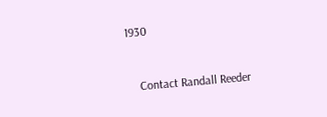1930


    Contact Randall Reeder